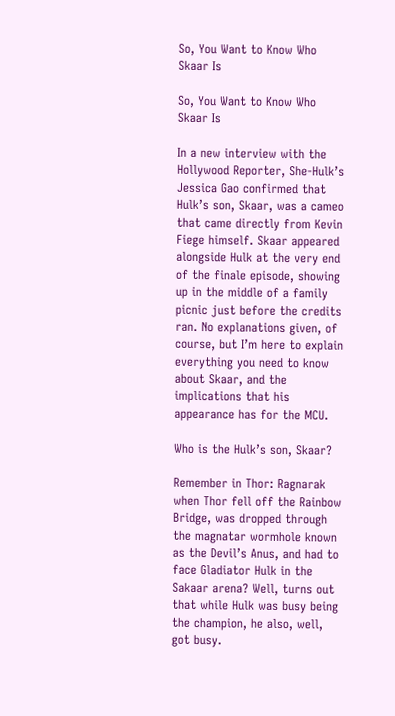So, You Want to Know Who Skaar Is

So, You Want to Know Who Skaar Is

In a new interview with the Hollywood Reporter, She-Hulk’s Jessica Gao confirmed that Hulk’s son, Skaar, was a cameo that came directly from Kevin Fiege himself. Skaar appeared alongside Hulk at the very end of the finale episode, showing up in the middle of a family picnic just before the credits ran. No explanations given, of course, but I’m here to explain everything you need to know about Skaar, and the implications that his appearance has for the MCU.

Who is the Hulk’s son, Skaar?

Remember in Thor: Ragnarak when Thor fell off the Rainbow Bridge, was dropped through the magnatar wormhole known as the Devil’s Anus, and had to face Gladiator Hulk in the Sakaar arena? Well, turns out that while Hulk was busy being the champion, he also, well, got busy.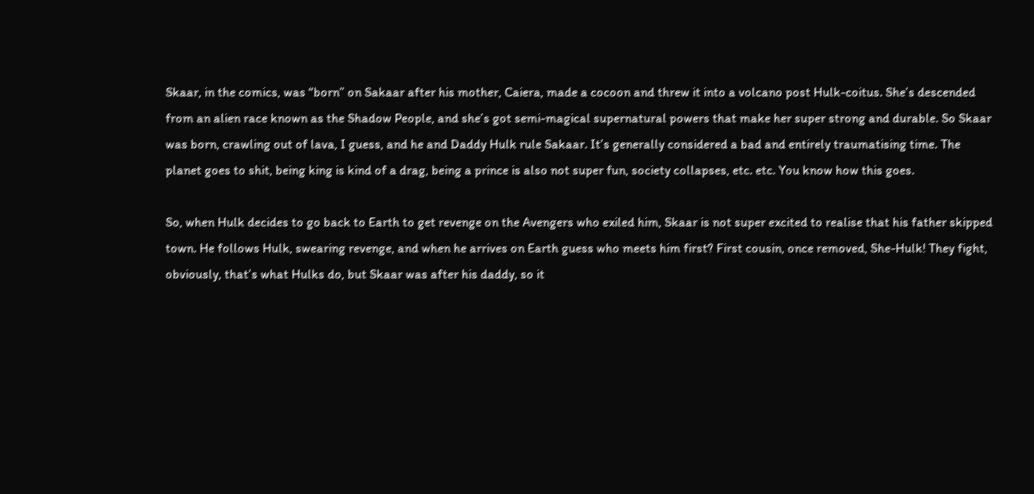Skaar, in the comics, was “born” on Sakaar after his mother, Caiera, made a cocoon and threw it into a volcano post Hulk-coitus. She’s descended from an alien race known as the Shadow People, and she’s got semi-magical supernatural powers that make her super strong and durable. So Skaar was born, crawling out of lava, I guess, and he and Daddy Hulk rule Sakaar. It’s generally considered a bad and entirely traumatising time. The planet goes to shit, being king is kind of a drag, being a prince is also not super fun, society collapses, etc. etc. You know how this goes.

So, when Hulk decides to go back to Earth to get revenge on the Avengers who exiled him, Skaar is not super excited to realise that his father skipped town. He follows Hulk, swearing revenge, and when he arrives on Earth guess who meets him first? First cousin, once removed, She-Hulk! They fight, obviously, that’s what Hulks do, but Skaar was after his daddy, so it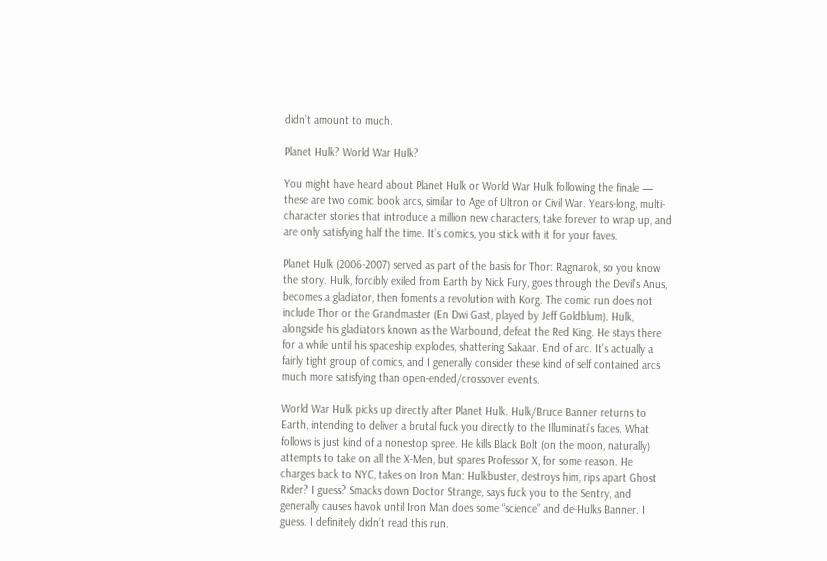didn’t amount to much.

Planet Hulk? World War Hulk?

You might have heard about Planet Hulk or World War Hulk following the finale — these are two comic book arcs, similar to Age of Ultron or Civil War. Years-long, multi-character stories that introduce a million new characters, take forever to wrap up, and are only satisfying half the time. It’s comics, you stick with it for your faves.

Planet Hulk (2006-2007) served as part of the basis for Thor: Ragnarok, so you know the story. Hulk, forcibly exiled from Earth by Nick Fury, goes through the Devil’s Anus, becomes a gladiator, then foments a revolution with Korg. The comic run does not include Thor or the Grandmaster (En Dwi Gast, played by Jeff Goldblum). Hulk, alongside his gladiators known as the Warbound, defeat the Red King. He stays there for a while until his spaceship explodes, shattering Sakaar. End of arc. It’s actually a fairly tight group of comics, and I generally consider these kind of self contained arcs much more satisfying than open-ended/crossover events.

World War Hulk picks up directly after Planet Hulk. Hulk/Bruce Banner returns to Earth, intending to deliver a brutal fuck you directly to the Illuminati’s faces. What follows is just kind of a nonestop spree. He kills Black Bolt (on the moon, naturally) attempts to take on all the X-Men, but spares Professor X, for some reason. He charges back to NYC, takes on Iron Man: Hulkbuster, destroys him, rips apart Ghost Rider? I guess? Smacks down Doctor Strange, says fuck you to the Sentry, and generally causes havok until Iron Man does some “science” and de-Hulks Banner. I guess. I definitely didn’t read this run.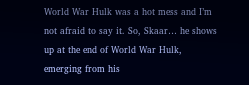World War Hulk was a hot mess and I’m not afraid to say it. So, Skaar… he shows up at the end of World War Hulk, emerging from his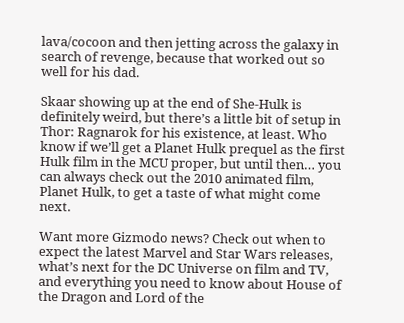lava/cocoon and then jetting across the galaxy in search of revenge, because that worked out so well for his dad.

Skaar showing up at the end of She-Hulk is definitely weird, but there’s a little bit of setup in Thor: Ragnarok for his existence, at least. Who know if we’ll get a Planet Hulk prequel as the first Hulk film in the MCU proper, but until then… you can always check out the 2010 animated film, Planet Hulk, to get a taste of what might come next.

Want more Gizmodo news? Check out when to expect the latest Marvel and Star Wars releases, what’s next for the DC Universe on film and TV, and everything you need to know about House of the Dragon and Lord of the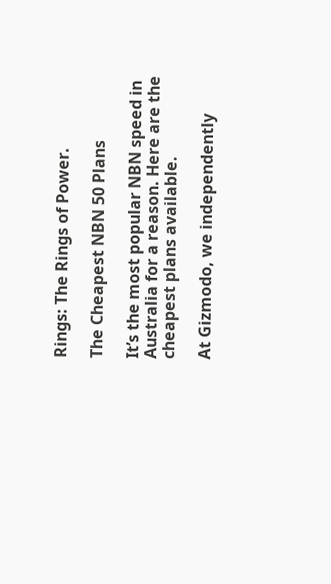Rings: The Rings of Power.

The Cheapest NBN 50 Plans

It’s the most popular NBN speed in Australia for a reason. Here are the cheapest plans available.

At Gizmodo, we independently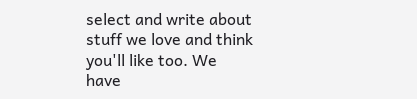select and write about stuff we love and think you'll like too. We have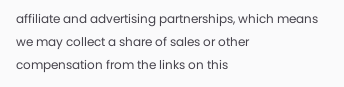affiliate and advertising partnerships, which means we may collect a share of sales or other compensation from the links on this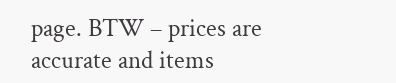page. BTW – prices are accurate and items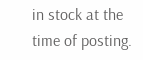in stock at the time of posting.